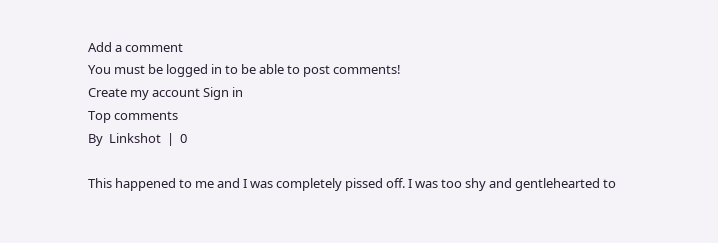Add a comment
You must be logged in to be able to post comments!
Create my account Sign in
Top comments
By  Linkshot  |  0

This happened to me and I was completely pissed off. I was too shy and gentlehearted to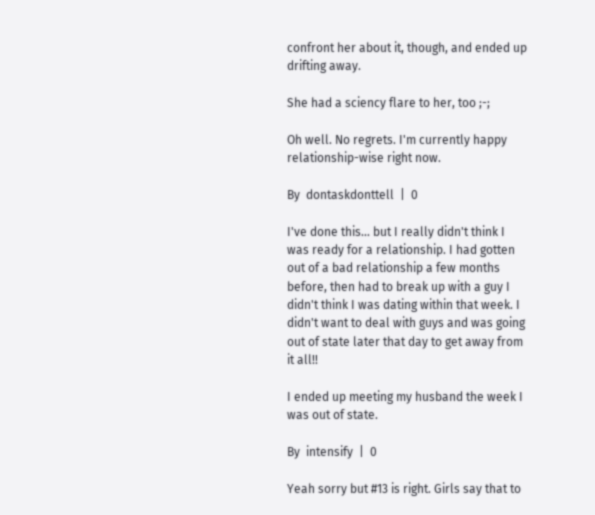confront her about it, though, and ended up drifting away.

She had a sciency flare to her, too ;-;

Oh well. No regrets. I'm currently happy relationship-wise right now.

By  dontaskdonttell  |  0

I've done this... but I really didn't think I was ready for a relationship. I had gotten out of a bad relationship a few months before, then had to break up with a guy I didn't think I was dating within that week. I didn't want to deal with guys and was going out of state later that day to get away from it all!!

I ended up meeting my husband the week I was out of state.

By  intensify  |  0

Yeah sorry but #13 is right. Girls say that to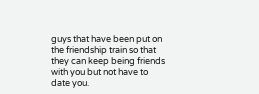guys that have been put on the friendship train so that they can keep being friends with you but not have to date you.